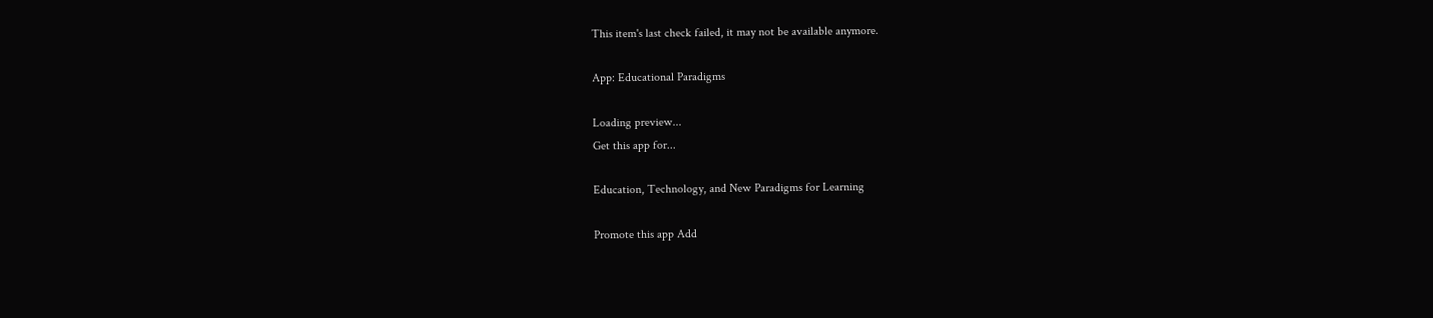This item's last check failed, it may not be available anymore.

App: Educational Paradigms

Loading preview...
Get this app for...

Education, Technology, and New Paradigms for Learning

Promote this app Add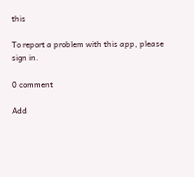this

To report a problem with this app, please sign in.

0 comment

Add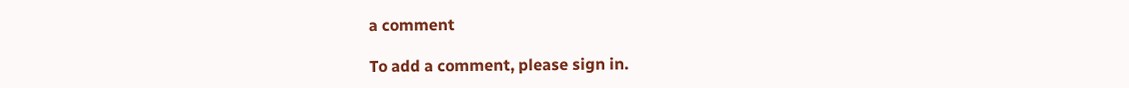a comment

To add a comment, please sign in.